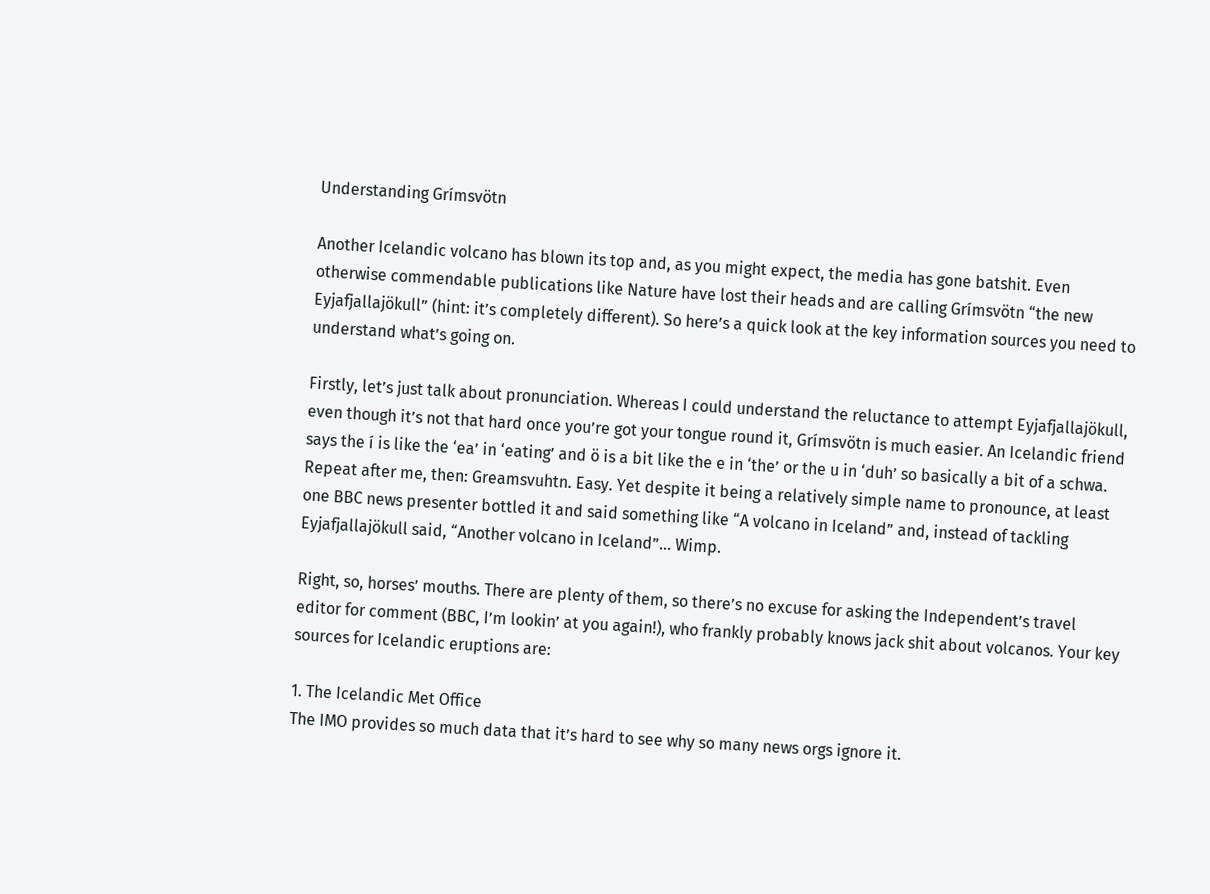Understanding Grímsvötn

Another Icelandic volcano has blown its top and, as you might expect, the media has gone batshit. Even otherwise commendable publications like Nature have lost their heads and are calling Grímsvötn “the new Eyjafjallajökull” (hint: it’s completely different). So here’s a quick look at the key information sources you need to understand what’s going on.

Firstly, let’s just talk about pronunciation. Whereas I could understand the reluctance to attempt Eyjafjallajökull, even though it’s not that hard once you’re got your tongue round it, Grímsvötn is much easier. An Icelandic friend says the í is like the ‘ea’ in ‘eating’ and ö is a bit like the e in ‘the’ or the u in ‘duh’ so basically a bit of a schwa. Repeat after me, then: Greamsvuhtn. Easy. Yet despite it being a relatively simple name to pronounce, at least one BBC news presenter bottled it and said something like “A volcano in Iceland” and, instead of tackling Eyjafjallajökull said, “Another volcano in Iceland”… Wimp.

Right, so, horses’ mouths. There are plenty of them, so there’s no excuse for asking the Independent’s travel editor for comment (BBC, I’m lookin’ at you again!), who frankly probably knows jack shit about volcanos. Your key sources for Icelandic eruptions are:

1. The Icelandic Met Office
The IMO provides so much data that it’s hard to see why so many news orgs ignore it.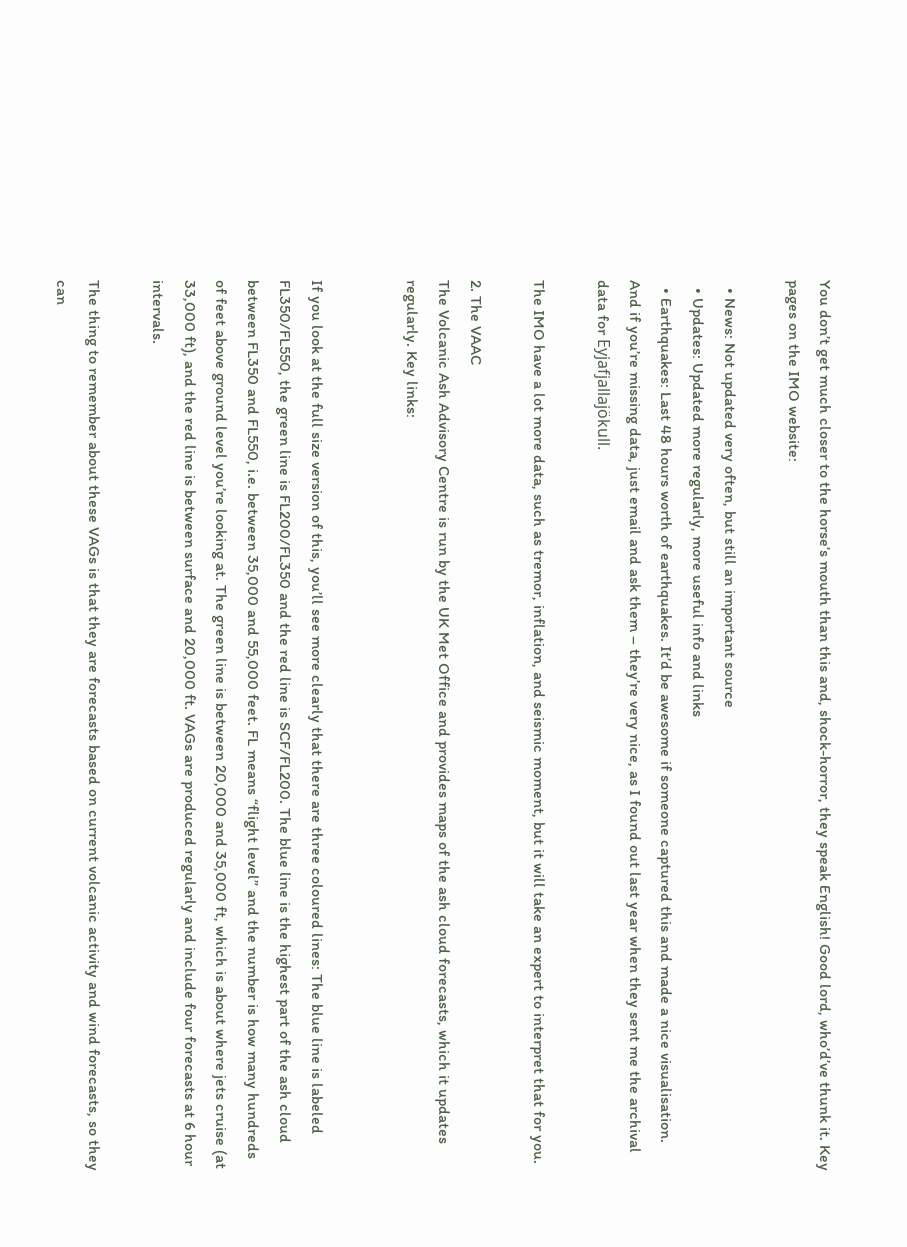You don’t get much closer to the horse’s mouth than this and, shock-horror, they speak English! Good lord, who’d’ve thunk it. Key pages on the IMO website:

  • News: Not updated very often, but still an important source
  • Updates: Updated more regularly, more useful info and links
  • Earthquakes: Last 48 hours worth of earthquakes. It’d be awesome if someone captured this and made a nice visualisation. And if you’re missing data, just email and ask them – they’re very nice, as I found out last year when they sent me the archival data for Eyjafjallajökull.

The IMO have a lot more data, such as tremor, inflation, and seismic moment, but it will take an expert to interpret that for you.

2. The VAAC
The Volcanic Ash Advisory Centre is run by the UK Met Office and provides maps of the ash cloud forecasts, which it updates regularly. Key links:


If you look at the full size version of this, you’ll see more clearly that there are three coloured lines: The blue line is labeled FL350/FL550, the green line is FL200/FL350 and the red line is SCF/FL200. The blue line is the highest part of the ash cloud between FL350 and FL550, i.e. between 35,000 and 55,000 feet. FL means “flight level” and the number is how many hundreds of feet above ground level you’re looking at. The green line is between 20,000 and 35,000 ft, which is about where jets cruise (at 33,000 ft), and the red line is between surface and 20,000 ft. VAGs are produced regularly and include four forecasts at 6 hour intervals.

The thing to remember about these VAGs is that they are forecasts based on current volcanic activity and wind forecasts, so they can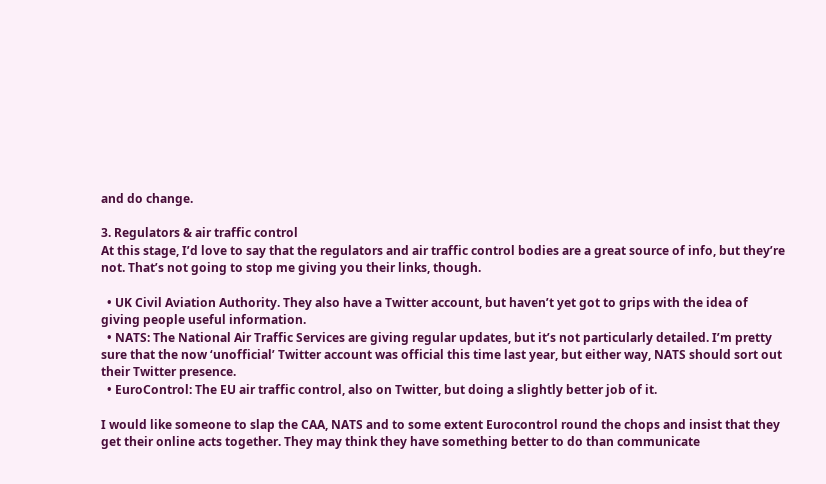and do change.

3. Regulators & air traffic control
At this stage, I’d love to say that the regulators and air traffic control bodies are a great source of info, but they’re not. That’s not going to stop me giving you their links, though.

  • UK Civil Aviation Authority. They also have a Twitter account, but haven’t yet got to grips with the idea of giving people useful information.
  • NATS: The National Air Traffic Services are giving regular updates, but it’s not particularly detailed. I’m pretty sure that the now ‘unofficial’ Twitter account was official this time last year, but either way, NATS should sort out their Twitter presence.
  • EuroControl: The EU air traffic control, also on Twitter, but doing a slightly better job of it.

I would like someone to slap the CAA, NATS and to some extent Eurocontrol round the chops and insist that they get their online acts together. They may think they have something better to do than communicate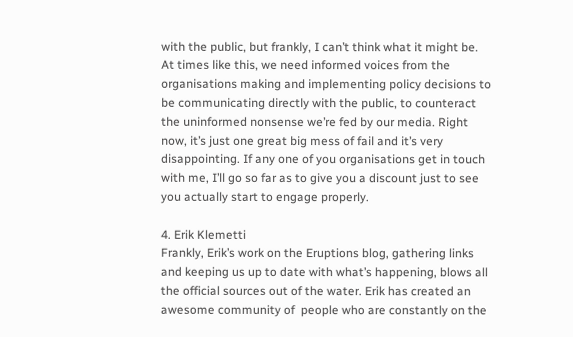with the public, but frankly, I can’t think what it might be. At times like this, we need informed voices from the organisations making and implementing policy decisions to be communicating directly with the public, to counteract the uninformed nonsense we’re fed by our media. Right now, it’s just one great big mess of fail and it’s very disappointing. If any one of you organisations get in touch with me, I’ll go so far as to give you a discount just to see you actually start to engage properly.

4. Erik Klemetti
Frankly, Erik’s work on the Eruptions blog, gathering links and keeping us up to date with what’s happening, blows all the official sources out of the water. Erik has created an awesome community of  people who are constantly on the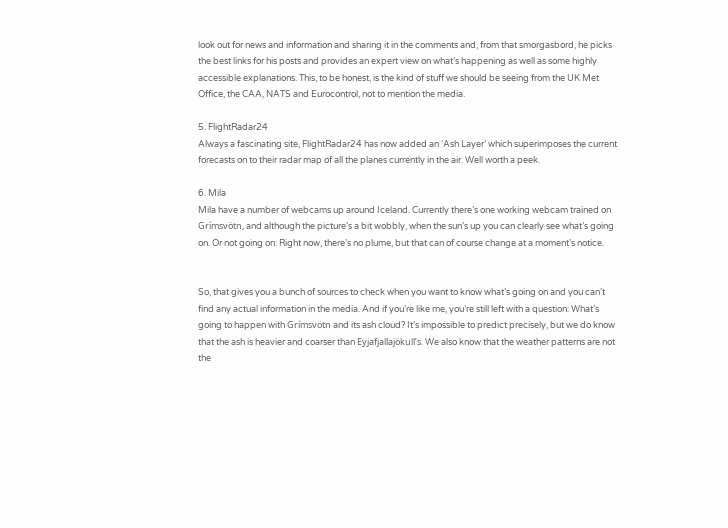look out for news and information and sharing it in the comments and, from that smorgasbord, he picks the best links for his posts and provides an expert view on what’s happening as well as some highly accessible explanations. This, to be honest, is the kind of stuff we should be seeing from the UK Met Office, the CAA, NATS and Eurocontrol, not to mention the media.

5. FlightRadar24
Always a fascinating site, FlightRadar24 has now added an ‘Ash Layer’ which superimposes the current forecasts on to their radar map of all the planes currently in the air. Well worth a peek.

6. Mila
Mila have a number of webcams up around Iceland. Currently there’s one working webcam trained on Grímsvötn, and although the picture’s a bit wobbly, when the sun’s up you can clearly see what’s going on. Or not going on: Right now, there’s no plume, but that can of course change at a moment’s notice.


So, that gives you a bunch of sources to check when you want to know what’s going on and you can’t find any actual information in the media. And if you’re like me, you’re still left with a question: What’s going to happen with Grímsvötn and its ash cloud? It’s impossible to predict precisely, but we do know that the ash is heavier and coarser than Eyjafjallajökull’s. We also know that the weather patterns are not the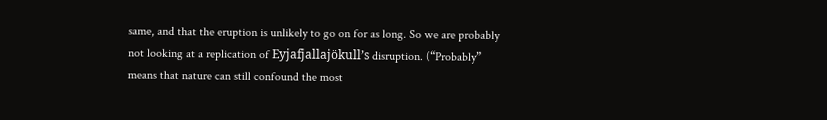same, and that the eruption is unlikely to go on for as long. So we are probably not looking at a replication of Eyjafjallajökull’s disruption. (“Probably” means that nature can still confound the most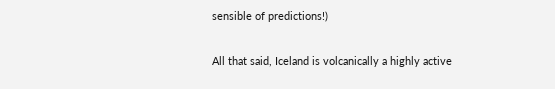sensible of predictions!)

All that said, Iceland is volcanically a highly active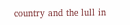country and the lull in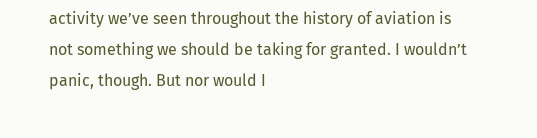activity we’ve seen throughout the history of aviation is not something we should be taking for granted. I wouldn’t panic, though. But nor would I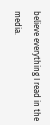believe everything I read in the media.